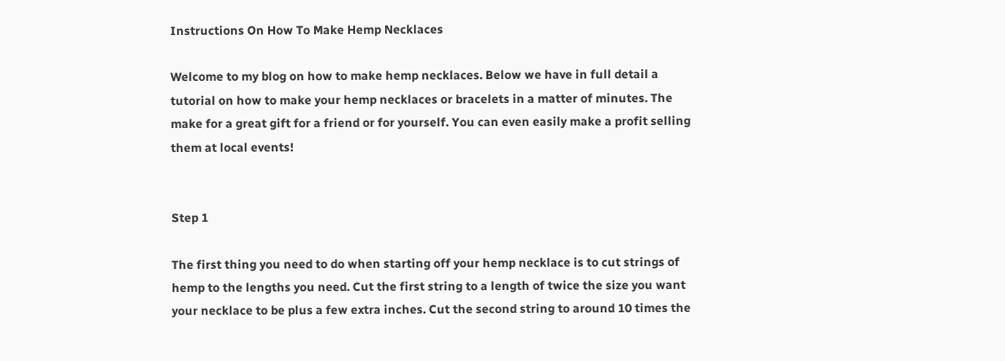Instructions On How To Make Hemp Necklaces

Welcome to my blog on how to make hemp necklaces. Below we have in full detail a tutorial on how to make your hemp necklaces or bracelets in a matter of minutes. The make for a great gift for a friend or for yourself. You can even easily make a profit selling them at local events!


Step 1

The first thing you need to do when starting off your hemp necklace is to cut strings of hemp to the lengths you need. Cut the first string to a length of twice the size you want your necklace to be plus a few extra inches. Cut the second string to around 10 times the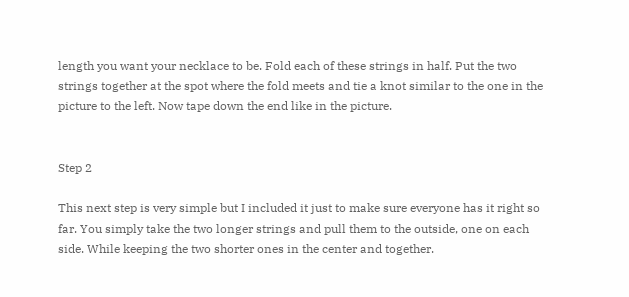length you want your necklace to be. Fold each of these strings in half. Put the two strings together at the spot where the fold meets and tie a knot similar to the one in the picture to the left. Now tape down the end like in the picture.


Step 2

This next step is very simple but I included it just to make sure everyone has it right so far. You simply take the two longer strings and pull them to the outside, one on each side. While keeping the two shorter ones in the center and together.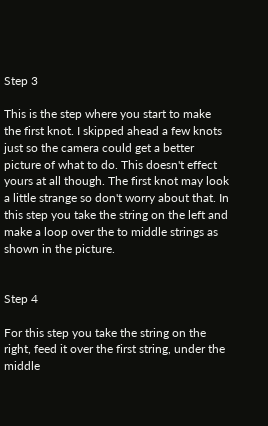Step 3

This is the step where you start to make the first knot. I skipped ahead a few knots just so the camera could get a better picture of what to do. This doesn't effect yours at all though. The first knot may look a little strange so don't worry about that. In this step you take the string on the left and make a loop over the to middle strings as shown in the picture.


Step 4

For this step you take the string on the right, feed it over the first string, under the middle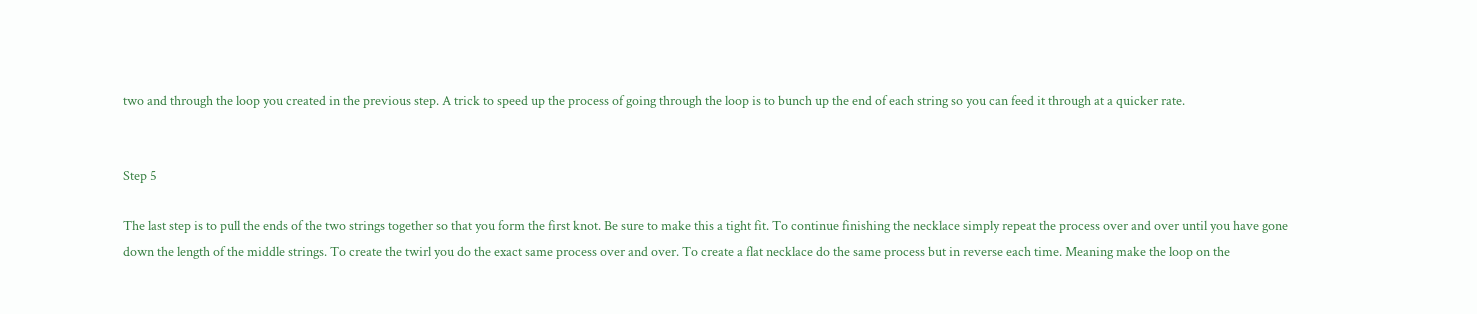two and through the loop you created in the previous step. A trick to speed up the process of going through the loop is to bunch up the end of each string so you can feed it through at a quicker rate.


Step 5

The last step is to pull the ends of the two strings together so that you form the first knot. Be sure to make this a tight fit. To continue finishing the necklace simply repeat the process over and over until you have gone down the length of the middle strings. To create the twirl you do the exact same process over and over. To create a flat necklace do the same process but in reverse each time. Meaning make the loop on the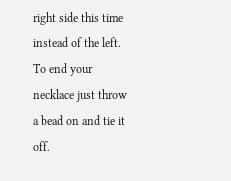right side this time instead of the left. To end your necklace just throw a bead on and tie it off.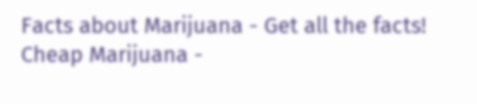Facts about Marijuana - Get all the facts!
Cheap Marijuana -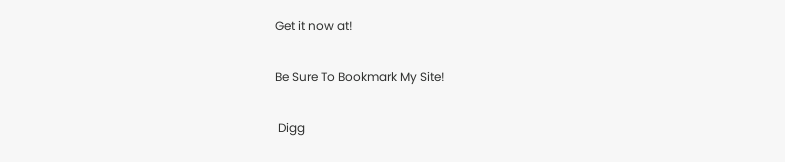Get it now at!

Be Sure To Bookmark My Site!

 Digg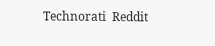Technorati  Reddit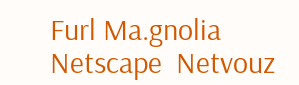Furl Ma.gnolia  Netscape  Netvouz